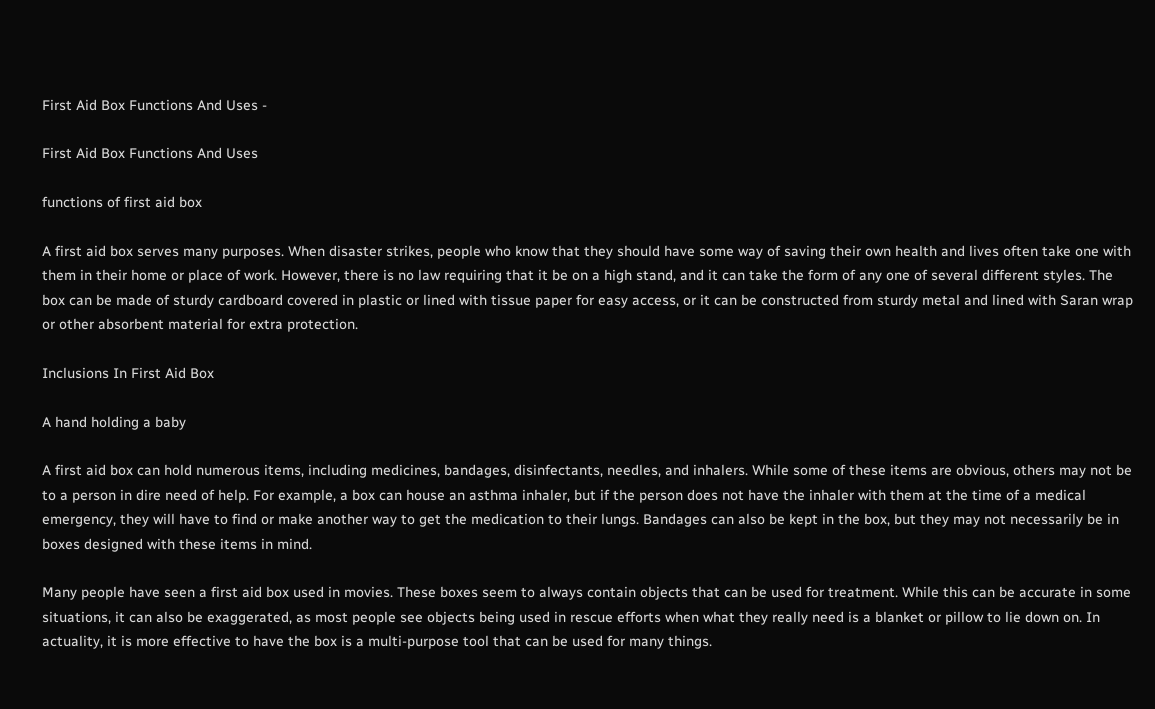First Aid Box Functions And Uses -

First Aid Box Functions And Uses

functions of first aid box

A first aid box serves many purposes. When disaster strikes, people who know that they should have some way of saving their own health and lives often take one with them in their home or place of work. However, there is no law requiring that it be on a high stand, and it can take the form of any one of several different styles. The box can be made of sturdy cardboard covered in plastic or lined with tissue paper for easy access, or it can be constructed from sturdy metal and lined with Saran wrap or other absorbent material for extra protection.

Inclusions In First Aid Box

A hand holding a baby

A first aid box can hold numerous items, including medicines, bandages, disinfectants, needles, and inhalers. While some of these items are obvious, others may not be to a person in dire need of help. For example, a box can house an asthma inhaler, but if the person does not have the inhaler with them at the time of a medical emergency, they will have to find or make another way to get the medication to their lungs. Bandages can also be kept in the box, but they may not necessarily be in boxes designed with these items in mind.

Many people have seen a first aid box used in movies. These boxes seem to always contain objects that can be used for treatment. While this can be accurate in some situations, it can also be exaggerated, as most people see objects being used in rescue efforts when what they really need is a blanket or pillow to lie down on. In actuality, it is more effective to have the box is a multi-purpose tool that can be used for many things.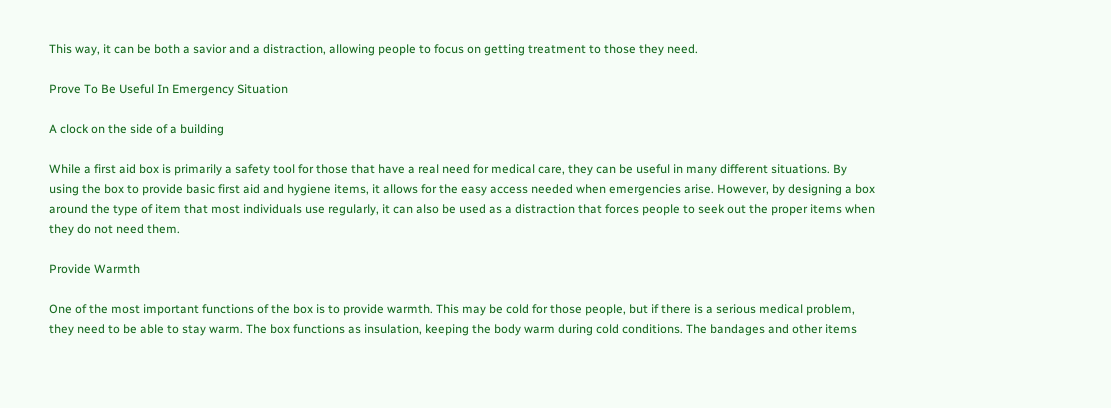This way, it can be both a savior and a distraction, allowing people to focus on getting treatment to those they need.

Prove To Be Useful In Emergency Situation

A clock on the side of a building

While a first aid box is primarily a safety tool for those that have a real need for medical care, they can be useful in many different situations. By using the box to provide basic first aid and hygiene items, it allows for the easy access needed when emergencies arise. However, by designing a box around the type of item that most individuals use regularly, it can also be used as a distraction that forces people to seek out the proper items when they do not need them.

Provide Warmth

One of the most important functions of the box is to provide warmth. This may be cold for those people, but if there is a serious medical problem, they need to be able to stay warm. The box functions as insulation, keeping the body warm during cold conditions. The bandages and other items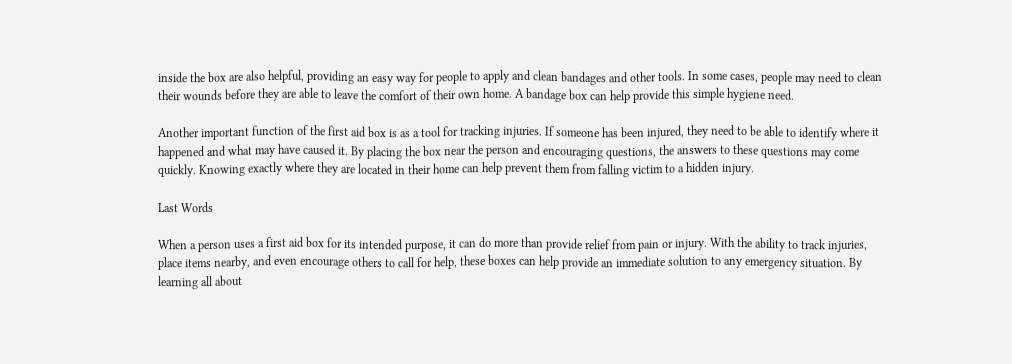inside the box are also helpful, providing an easy way for people to apply and clean bandages and other tools. In some cases, people may need to clean their wounds before they are able to leave the comfort of their own home. A bandage box can help provide this simple hygiene need.

Another important function of the first aid box is as a tool for tracking injuries. If someone has been injured, they need to be able to identify where it happened and what may have caused it. By placing the box near the person and encouraging questions, the answers to these questions may come quickly. Knowing exactly where they are located in their home can help prevent them from falling victim to a hidden injury.

Last Words

When a person uses a first aid box for its intended purpose, it can do more than provide relief from pain or injury. With the ability to track injuries, place items nearby, and even encourage others to call for help, these boxes can help provide an immediate solution to any emergency situation. By learning all about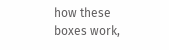how these boxes work,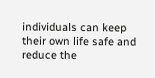individuals can keep their own life safe and reduce the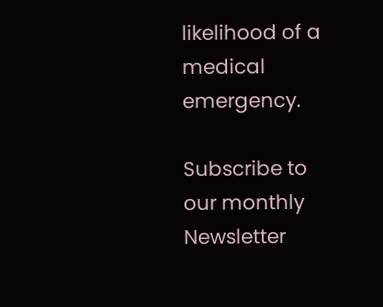likelihood of a medical emergency.

Subscribe to our monthly Newsletter